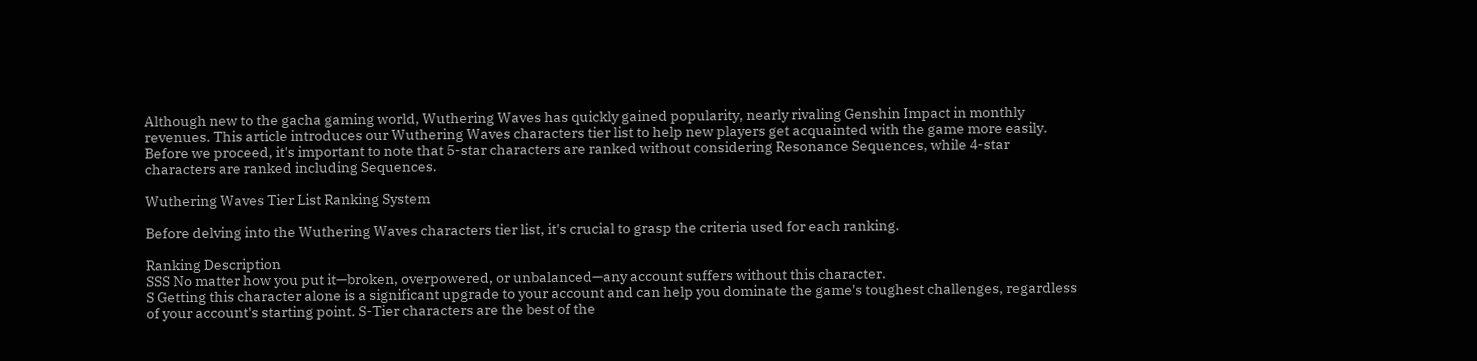Although new to the gacha gaming world, Wuthering Waves has quickly gained popularity, nearly rivaling Genshin Impact in monthly revenues. This article introduces our Wuthering Waves characters tier list to help new players get acquainted with the game more easily. Before we proceed, it's important to note that 5-star characters are ranked without considering Resonance Sequences, while 4-star characters are ranked including Sequences.

Wuthering Waves Tier List Ranking System

Before delving into the Wuthering Waves characters tier list, it's crucial to grasp the criteria used for each ranking.

Ranking Description
SSS No matter how you put it—broken, overpowered, or unbalanced—any account suffers without this character.
S Getting this character alone is a significant upgrade to your account and can help you dominate the game's toughest challenges, regardless of your account's starting point. S-Tier characters are the best of the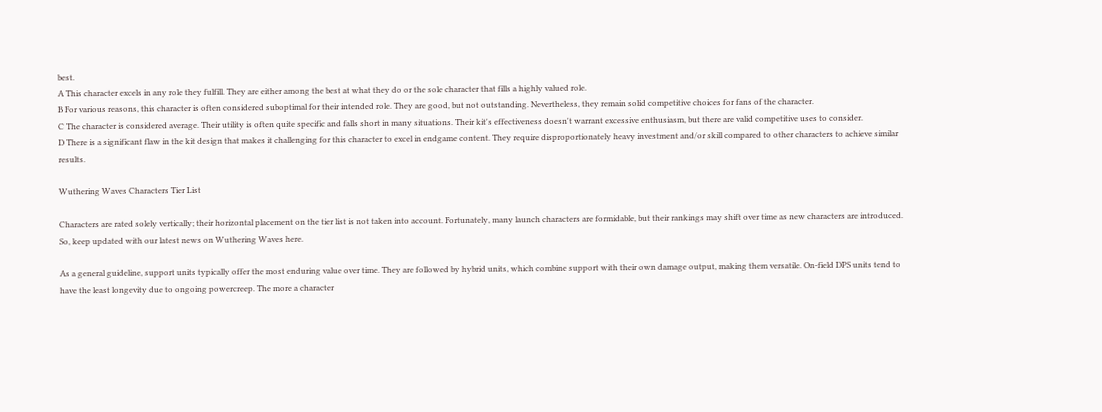best.
A This character excels in any role they fulfill. They are either among the best at what they do or the sole character that fills a highly valued role.
B For various reasons, this character is often considered suboptimal for their intended role. They are good, but not outstanding. Nevertheless, they remain solid competitive choices for fans of the character.
C The character is considered average. Their utility is often quite specific and falls short in many situations. Their kit's effectiveness doesn't warrant excessive enthusiasm, but there are valid competitive uses to consider.
D There is a significant flaw in the kit design that makes it challenging for this character to excel in endgame content. They require disproportionately heavy investment and/or skill compared to other characters to achieve similar results.

Wuthering Waves Characters Tier List

Characters are rated solely vertically; their horizontal placement on the tier list is not taken into account. Fortunately, many launch characters are formidable, but their rankings may shift over time as new characters are introduced. So, keep updated with our latest news on Wuthering Waves here.

As a general guideline, support units typically offer the most enduring value over time. They are followed by hybrid units, which combine support with their own damage output, making them versatile. On-field DPS units tend to have the least longevity due to ongoing powercreep. The more a character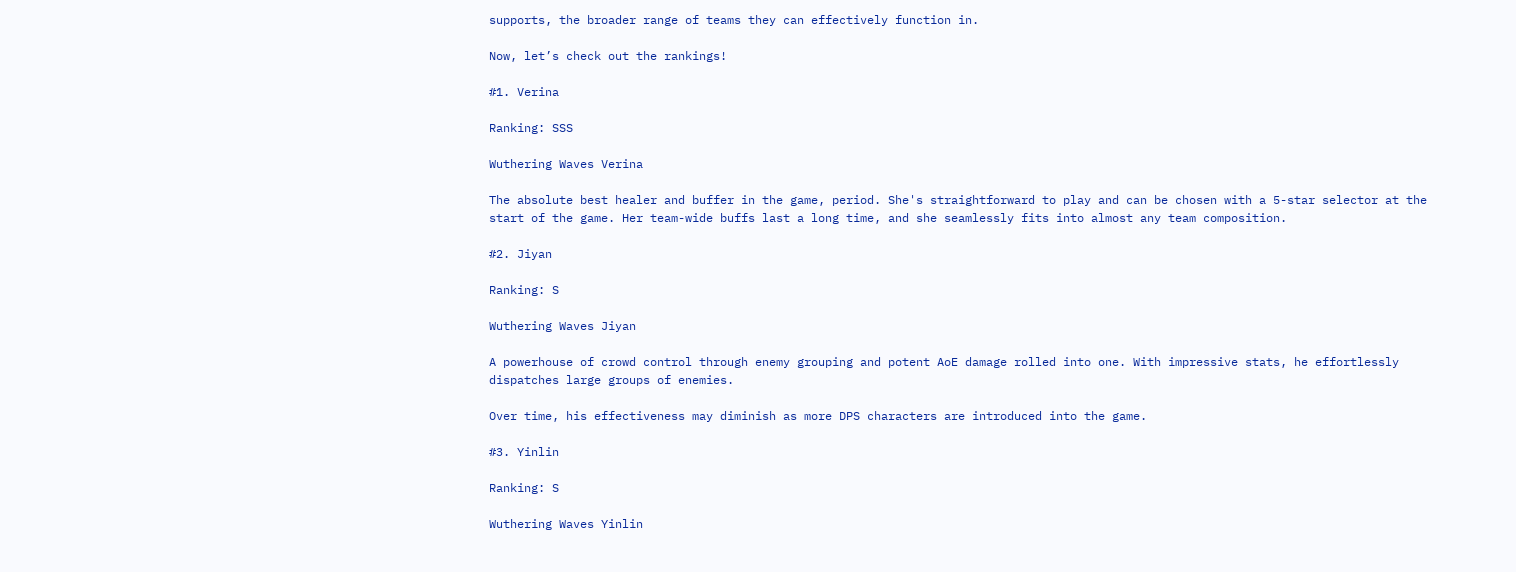supports, the broader range of teams they can effectively function in.

Now, let’s check out the rankings!

#1. Verina

Ranking: SSS

Wuthering Waves Verina

The absolute best healer and buffer in the game, period. She's straightforward to play and can be chosen with a 5-star selector at the start of the game. Her team-wide buffs last a long time, and she seamlessly fits into almost any team composition.

#2. Jiyan

Ranking: S

Wuthering Waves Jiyan

A powerhouse of crowd control through enemy grouping and potent AoE damage rolled into one. With impressive stats, he effortlessly dispatches large groups of enemies.

Over time, his effectiveness may diminish as more DPS characters are introduced into the game.

#3. Yinlin

Ranking: S

Wuthering Waves Yinlin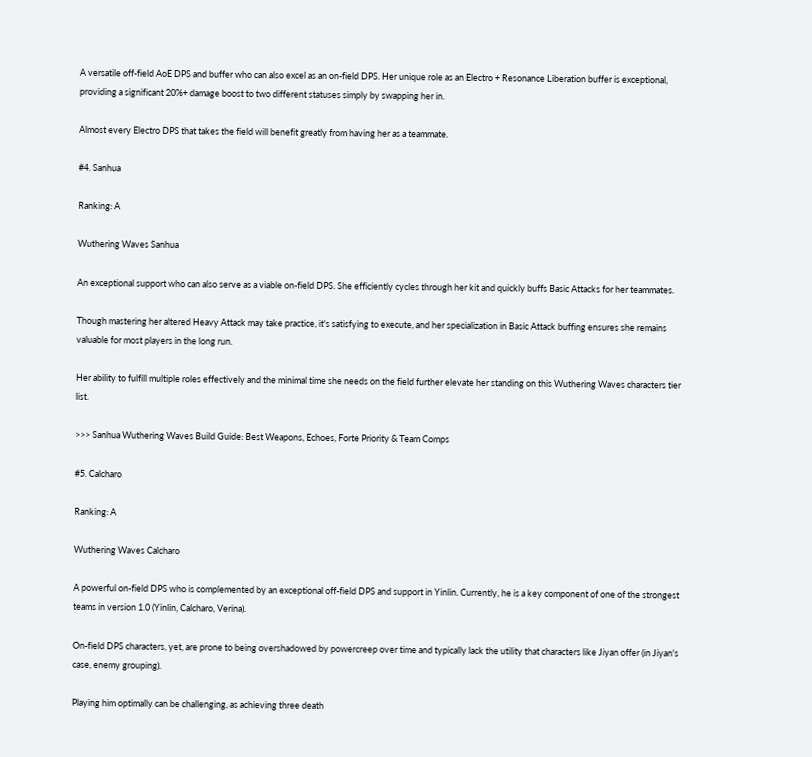A versatile off-field AoE DPS and buffer who can also excel as an on-field DPS. Her unique role as an Electro + Resonance Liberation buffer is exceptional, providing a significant 20%+ damage boost to two different statuses simply by swapping her in.

Almost every Electro DPS that takes the field will benefit greatly from having her as a teammate.

#4. Sanhua

Ranking: A

Wuthering Waves Sanhua

An exceptional support who can also serve as a viable on-field DPS. She efficiently cycles through her kit and quickly buffs Basic Attacks for her teammates.

Though mastering her altered Heavy Attack may take practice, it's satisfying to execute, and her specialization in Basic Attack buffing ensures she remains valuable for most players in the long run.

Her ability to fulfill multiple roles effectively and the minimal time she needs on the field further elevate her standing on this Wuthering Waves characters tier list.

>>> Sanhua Wuthering Waves Build Guide: Best Weapons, Echoes, Forte Priority & Team Comps

#5. Calcharo

Ranking: A

Wuthering Waves Calcharo

A powerful on-field DPS who is complemented by an exceptional off-field DPS and support in Yinlin. Currently, he is a key component of one of the strongest teams in version 1.0 (Yinlin, Calcharo, Verina).

On-field DPS characters, yet, are prone to being overshadowed by powercreep over time and typically lack the utility that characters like Jiyan offer (in Jiyan's case, enemy grouping).

Playing him optimally can be challenging, as achieving three death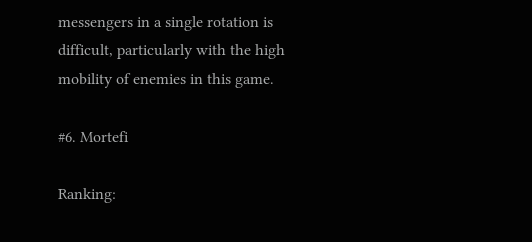messengers in a single rotation is difficult, particularly with the high mobility of enemies in this game.

#6. Mortefi

Ranking: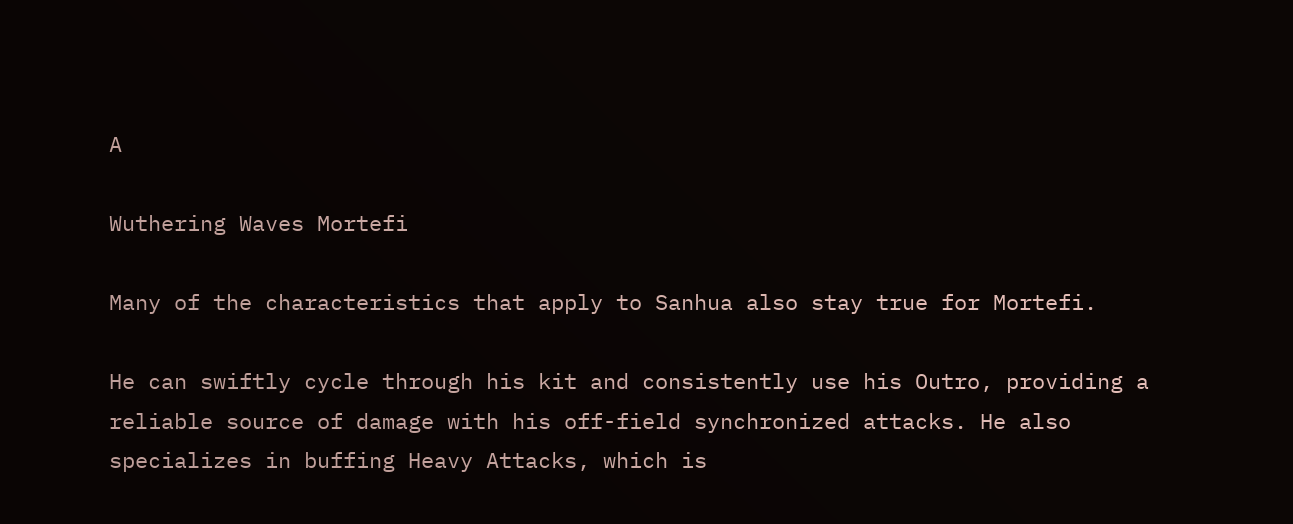A

Wuthering Waves Mortefi

Many of the characteristics that apply to Sanhua also stay true for Mortefi.

He can swiftly cycle through his kit and consistently use his Outro, providing a reliable source of damage with his off-field synchronized attacks. He also specializes in buffing Heavy Attacks, which is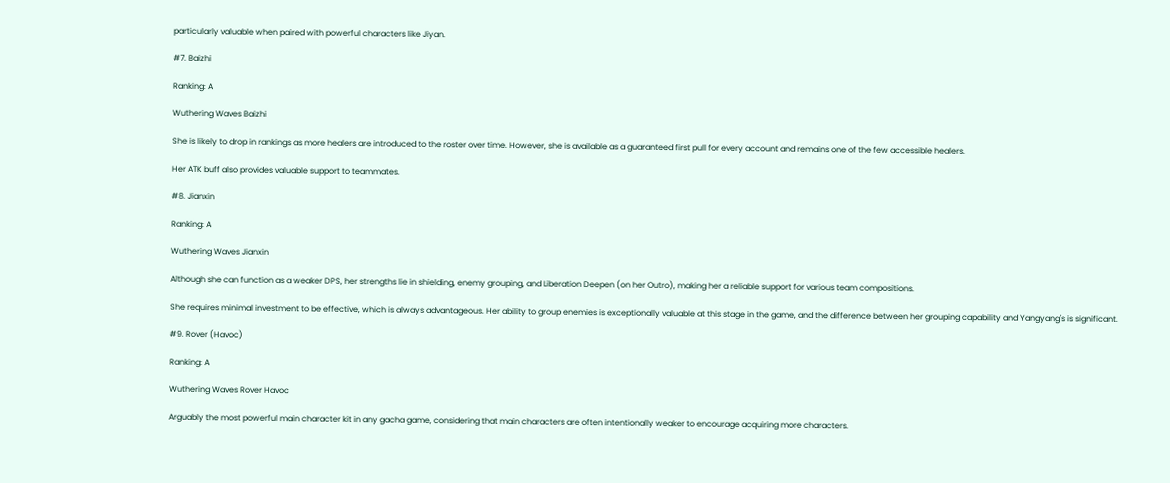particularly valuable when paired with powerful characters like Jiyan.

#7. Baizhi

Ranking: A

Wuthering Waves Baizhi

She is likely to drop in rankings as more healers are introduced to the roster over time. However, she is available as a guaranteed first pull for every account and remains one of the few accessible healers.

Her ATK buff also provides valuable support to teammates.

#8. Jianxin

Ranking: A

Wuthering Waves Jianxin

Although she can function as a weaker DPS, her strengths lie in shielding, enemy grouping, and Liberation Deepen (on her Outro), making her a reliable support for various team compositions.

She requires minimal investment to be effective, which is always advantageous. Her ability to group enemies is exceptionally valuable at this stage in the game, and the difference between her grouping capability and Yangyang's is significant.

#9. Rover (Havoc)

Ranking: A

Wuthering Waves Rover Havoc

Arguably the most powerful main character kit in any gacha game, considering that main characters are often intentionally weaker to encourage acquiring more characters.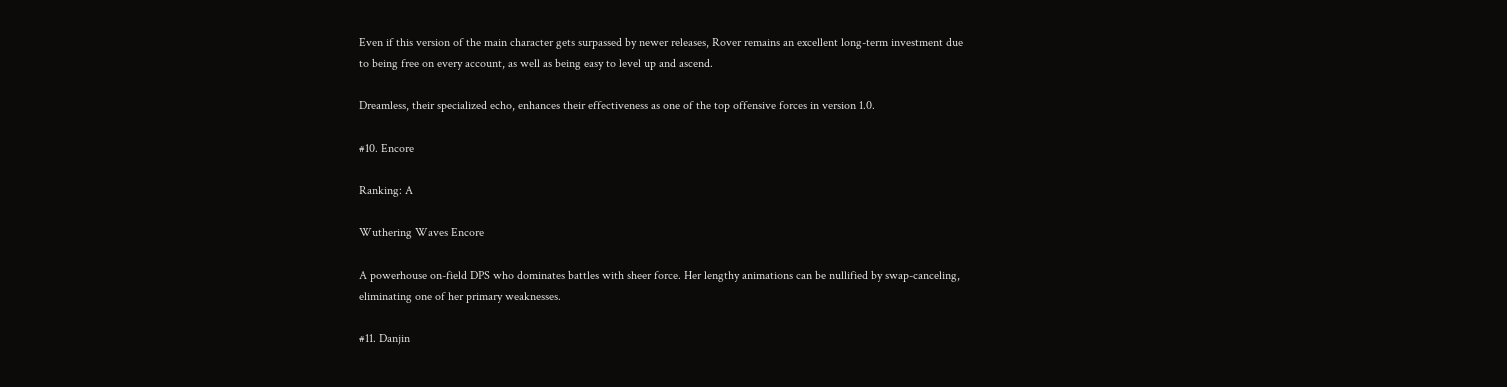Even if this version of the main character gets surpassed by newer releases, Rover remains an excellent long-term investment due to being free on every account, as well as being easy to level up and ascend.

Dreamless, their specialized echo, enhances their effectiveness as one of the top offensive forces in version 1.0.

#10. Encore

Ranking: A

Wuthering Waves Encore

A powerhouse on-field DPS who dominates battles with sheer force. Her lengthy animations can be nullified by swap-canceling, eliminating one of her primary weaknesses.

#11. Danjin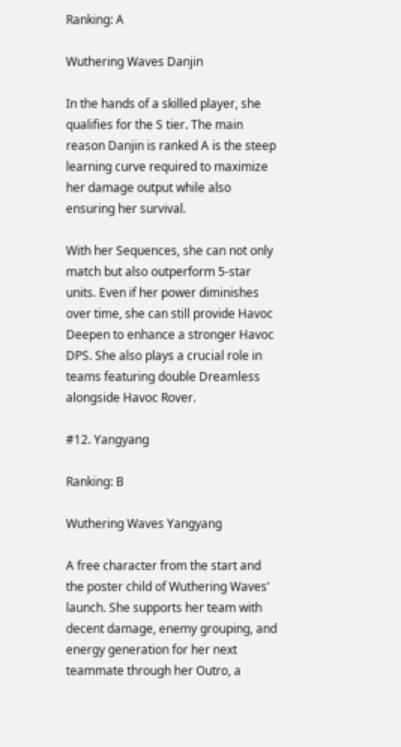Ranking: A

Wuthering Waves Danjin

In the hands of a skilled player, she qualifies for the S tier. The main reason Danjin is ranked A is the steep learning curve required to maximize her damage output while also ensuring her survival.

With her Sequences, she can not only match but also outperform 5-star units. Even if her power diminishes over time, she can still provide Havoc Deepen to enhance a stronger Havoc DPS. She also plays a crucial role in teams featuring double Dreamless alongside Havoc Rover.

#12. Yangyang

Ranking: B

Wuthering Waves Yangyang

A free character from the start and the poster child of Wuthering Waves' launch. She supports her team with decent damage, enemy grouping, and energy generation for her next teammate through her Outro, a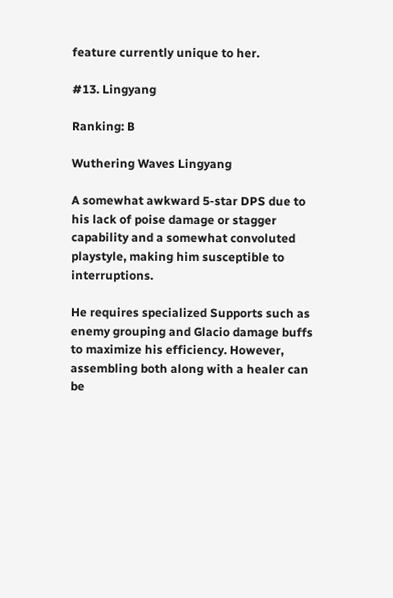feature currently unique to her.

#13. Lingyang

Ranking: B

Wuthering Waves Lingyang

A somewhat awkward 5-star DPS due to his lack of poise damage or stagger capability and a somewhat convoluted playstyle, making him susceptible to interruptions.

He requires specialized Supports such as enemy grouping and Glacio damage buffs to maximize his efficiency. However, assembling both along with a healer can be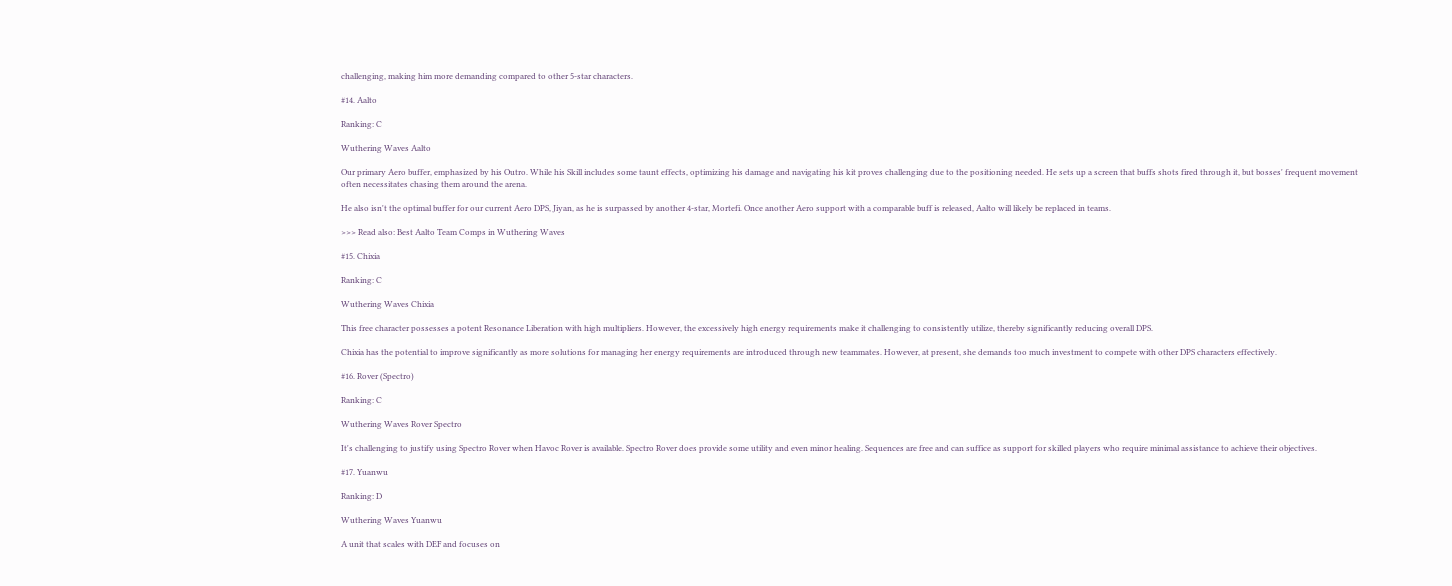challenging, making him more demanding compared to other 5-star characters.

#14. Aalto

Ranking: C

Wuthering Waves Aalto

Our primary Aero buffer, emphasized by his Outro. While his Skill includes some taunt effects, optimizing his damage and navigating his kit proves challenging due to the positioning needed. He sets up a screen that buffs shots fired through it, but bosses' frequent movement often necessitates chasing them around the arena.

He also isn't the optimal buffer for our current Aero DPS, Jiyan, as he is surpassed by another 4-star, Mortefi. Once another Aero support with a comparable buff is released, Aalto will likely be replaced in teams.

>>> Read also: Best Aalto Team Comps in Wuthering Waves

#15. Chixia

Ranking: C

Wuthering Waves Chixia

This free character possesses a potent Resonance Liberation with high multipliers. However, the excessively high energy requirements make it challenging to consistently utilize, thereby significantly reducing overall DPS.

Chixia has the potential to improve significantly as more solutions for managing her energy requirements are introduced through new teammates. However, at present, she demands too much investment to compete with other DPS characters effectively.

#16. Rover (Spectro)

Ranking: C

Wuthering Waves Rover Spectro

It's challenging to justify using Spectro Rover when Havoc Rover is available. Spectro Rover does provide some utility and even minor healing. Sequences are free and can suffice as support for skilled players who require minimal assistance to achieve their objectives.

#17. Yuanwu

Ranking: D

Wuthering Waves Yuanwu

A unit that scales with DEF and focuses on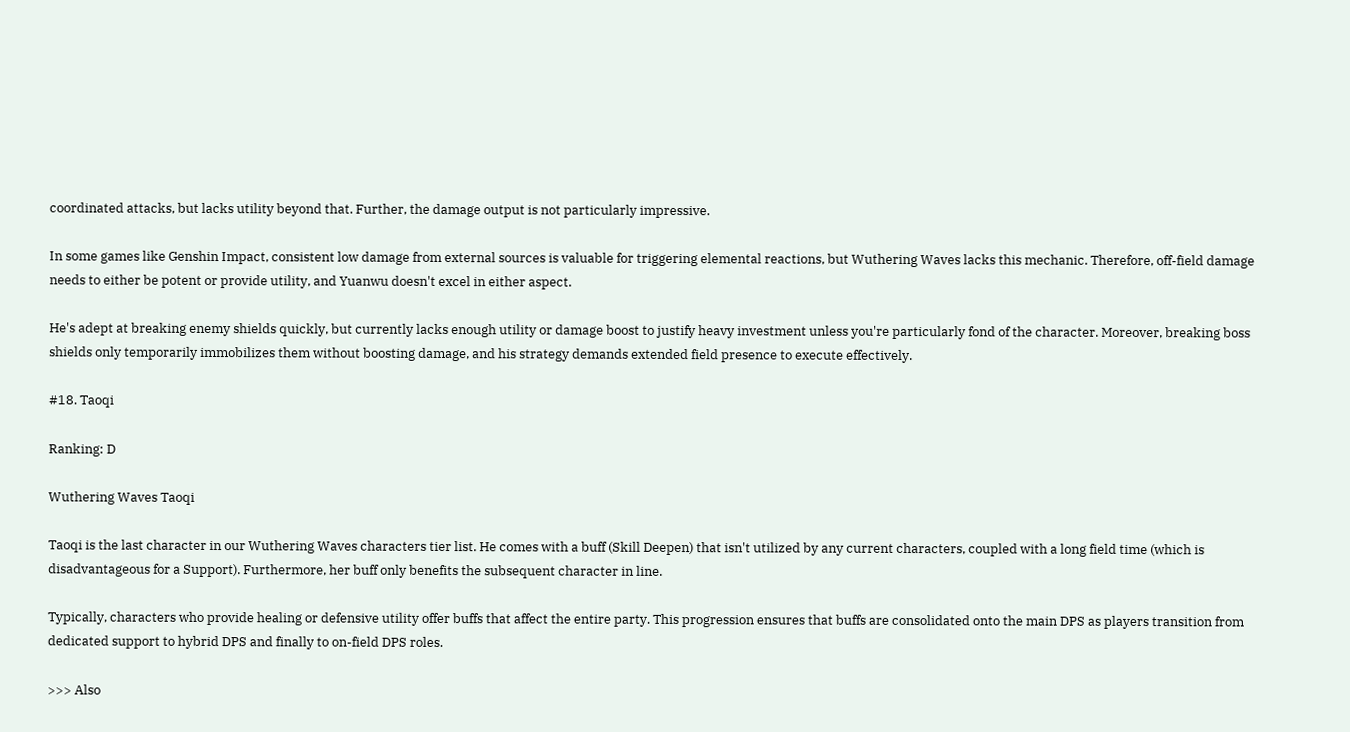coordinated attacks, but lacks utility beyond that. Further, the damage output is not particularly impressive.

In some games like Genshin Impact, consistent low damage from external sources is valuable for triggering elemental reactions, but Wuthering Waves lacks this mechanic. Therefore, off-field damage needs to either be potent or provide utility, and Yuanwu doesn't excel in either aspect.

He's adept at breaking enemy shields quickly, but currently lacks enough utility or damage boost to justify heavy investment unless you're particularly fond of the character. Moreover, breaking boss shields only temporarily immobilizes them without boosting damage, and his strategy demands extended field presence to execute effectively.

#18. Taoqi

Ranking: D

Wuthering Waves Taoqi

Taoqi is the last character in our Wuthering Waves characters tier list. He comes with a buff (Skill Deepen) that isn't utilized by any current characters, coupled with a long field time (which is disadvantageous for a Support). Furthermore, her buff only benefits the subsequent character in line.

Typically, characters who provide healing or defensive utility offer buffs that affect the entire party. This progression ensures that buffs are consolidated onto the main DPS as players transition from dedicated support to hybrid DPS and finally to on-field DPS roles.

>>> Also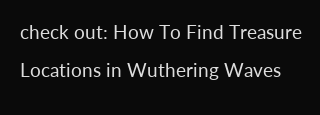check out: How To Find Treasure Locations in Wuthering Waves